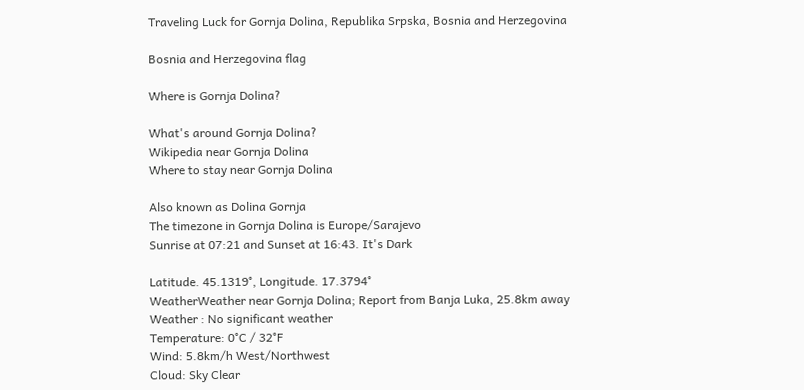Traveling Luck for Gornja Dolina, Republika Srpska, Bosnia and Herzegovina

Bosnia and Herzegovina flag

Where is Gornja Dolina?

What's around Gornja Dolina?
Wikipedia near Gornja Dolina
Where to stay near Gornja Dolina

Also known as Dolina Gornja
The timezone in Gornja Dolina is Europe/Sarajevo
Sunrise at 07:21 and Sunset at 16:43. It's Dark

Latitude. 45.1319°, Longitude. 17.3794°
WeatherWeather near Gornja Dolina; Report from Banja Luka, 25.8km away
Weather : No significant weather
Temperature: 0°C / 32°F
Wind: 5.8km/h West/Northwest
Cloud: Sky Clear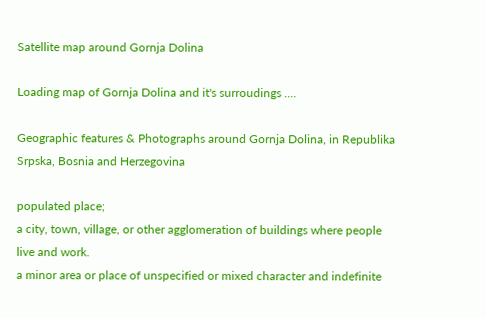Satellite map around Gornja Dolina

Loading map of Gornja Dolina and it's surroudings ....

Geographic features & Photographs around Gornja Dolina, in Republika Srpska, Bosnia and Herzegovina

populated place;
a city, town, village, or other agglomeration of buildings where people live and work.
a minor area or place of unspecified or mixed character and indefinite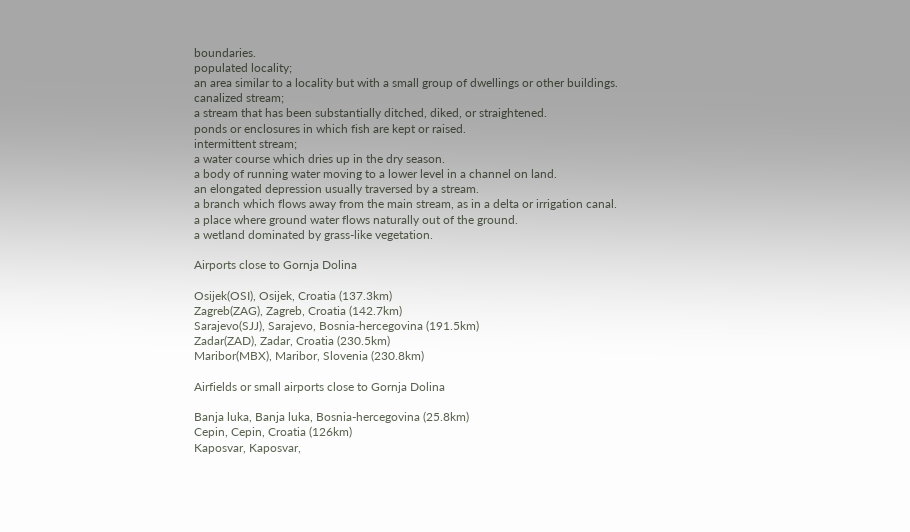boundaries.
populated locality;
an area similar to a locality but with a small group of dwellings or other buildings.
canalized stream;
a stream that has been substantially ditched, diked, or straightened.
ponds or enclosures in which fish are kept or raised.
intermittent stream;
a water course which dries up in the dry season.
a body of running water moving to a lower level in a channel on land.
an elongated depression usually traversed by a stream.
a branch which flows away from the main stream, as in a delta or irrigation canal.
a place where ground water flows naturally out of the ground.
a wetland dominated by grass-like vegetation.

Airports close to Gornja Dolina

Osijek(OSI), Osijek, Croatia (137.3km)
Zagreb(ZAG), Zagreb, Croatia (142.7km)
Sarajevo(SJJ), Sarajevo, Bosnia-hercegovina (191.5km)
Zadar(ZAD), Zadar, Croatia (230.5km)
Maribor(MBX), Maribor, Slovenia (230.8km)

Airfields or small airports close to Gornja Dolina

Banja luka, Banja luka, Bosnia-hercegovina (25.8km)
Cepin, Cepin, Croatia (126km)
Kaposvar, Kaposvar,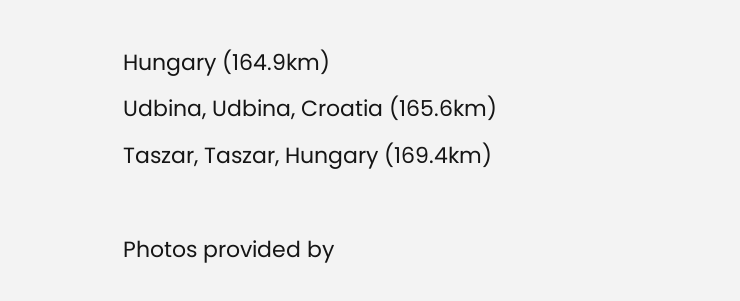Hungary (164.9km)
Udbina, Udbina, Croatia (165.6km)
Taszar, Taszar, Hungary (169.4km)

Photos provided by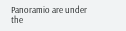Panoramio are under the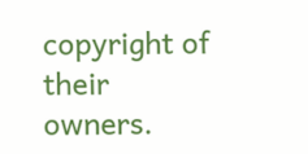copyright of their owners.